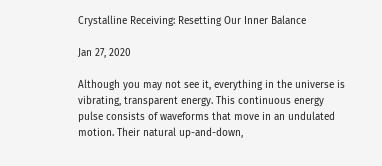Crystalline Receiving: Resetting Our Inner Balance

Jan 27, 2020

Although you may not see it, everything in the universe is vibrating, transparent energy. This continuous energy pulse consists of waveforms that move in an undulated motion. Their natural up-and-down,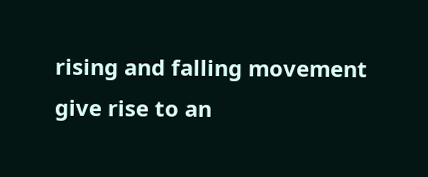rising and falling movement give rise to an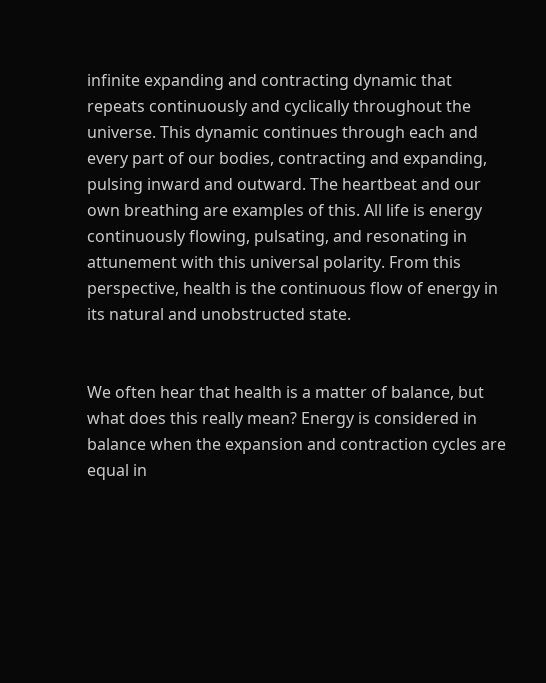infinite expanding and contracting dynamic that repeats continuously and cyclically throughout the universe. This dynamic continues through each and every part of our bodies, contracting and expanding, pulsing inward and outward. The heartbeat and our own breathing are examples of this. All life is energy continuously flowing, pulsating, and resonating in attunement with this universal polarity. From this perspective, health is the continuous flow of energy in its natural and unobstructed state.


We often hear that health is a matter of balance, but what does this really mean? Energy is considered in balance when the expansion and contraction cycles are equal in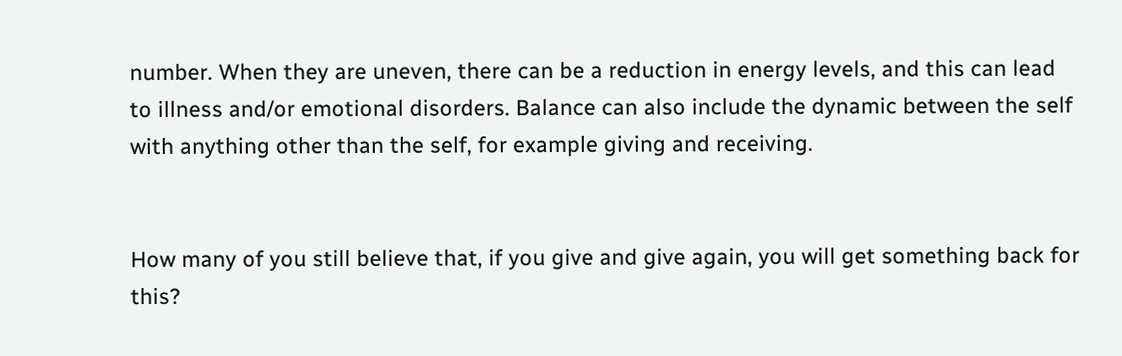number. When they are uneven, there can be a reduction in energy levels, and this can lead to illness and/or emotional disorders. Balance can also include the dynamic between the self with anything other than the self, for example giving and receiving.


How many of you still believe that, if you give and give again, you will get something back for this?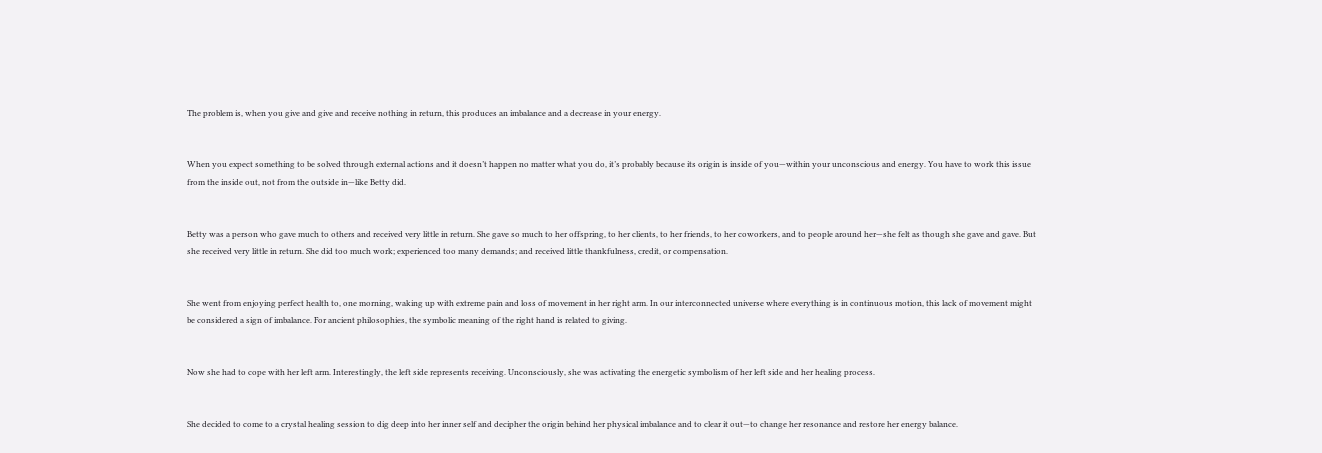The problem is, when you give and give and receive nothing in return, this produces an imbalance and a decrease in your energy.


When you expect something to be solved through external actions and it doesn’t happen no matter what you do, it’s probably because its origin is inside of you—within your unconscious and energy. You have to work this issue from the inside out, not from the outside in—like Betty did.


Betty was a person who gave much to others and received very little in return. She gave so much to her offspring, to her clients, to her friends, to her coworkers, and to people around her—she felt as though she gave and gave. But she received very little in return. She did too much work; experienced too many demands; and received little thankfulness, credit, or compensation.


She went from enjoying perfect health to, one morning, waking up with extreme pain and loss of movement in her right arm. In our interconnected universe where everything is in continuous motion, this lack of movement might be considered a sign of imbalance. For ancient philosophies, the symbolic meaning of the right hand is related to giving.


Now she had to cope with her left arm. Interestingly, the left side represents receiving. Unconsciously, she was activating the energetic symbolism of her left side and her healing process.


She decided to come to a crystal healing session to dig deep into her inner self and decipher the origin behind her physical imbalance and to clear it out—to change her resonance and restore her energy balance.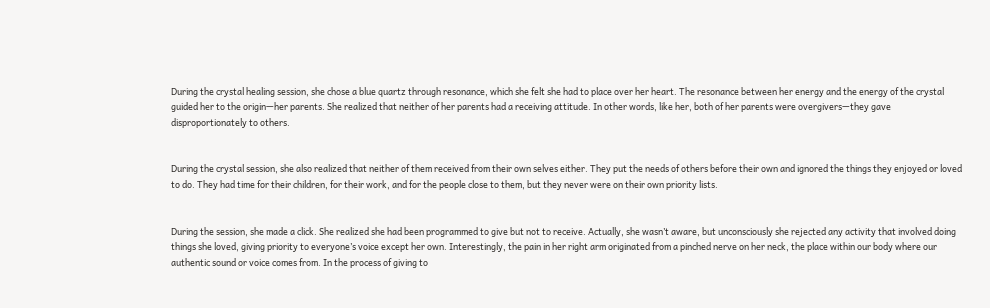During the crystal healing session, she chose a blue quartz through resonance, which she felt she had to place over her heart. The resonance between her energy and the energy of the crystal guided her to the origin—her parents. She realized that neither of her parents had a receiving attitude. In other words, like her, both of her parents were overgivers—they gave disproportionately to others.


During the crystal session, she also realized that neither of them received from their own selves either. They put the needs of others before their own and ignored the things they enjoyed or loved to do. They had time for their children, for their work, and for the people close to them, but they never were on their own priority lists.


During the session, she made a click. She realized she had been programmed to give but not to receive. Actually, she wasn’t aware, but unconsciously she rejected any activity that involved doing things she loved, giving priority to everyone’s voice except her own. Interestingly, the pain in her right arm originated from a pinched nerve on her neck, the place within our body where our authentic sound or voice comes from. In the process of giving to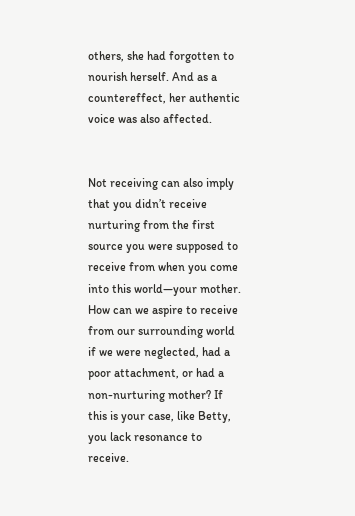others, she had forgotten to nourish herself. And as a countereffect, her authentic voice was also affected.


Not receiving can also imply that you didn’t receive nurturing from the first source you were supposed to receive from when you come into this world—your mother. How can we aspire to receive from our surrounding world if we were neglected, had a poor attachment, or had a non-nurturing mother? If this is your case, like Betty, you lack resonance to receive.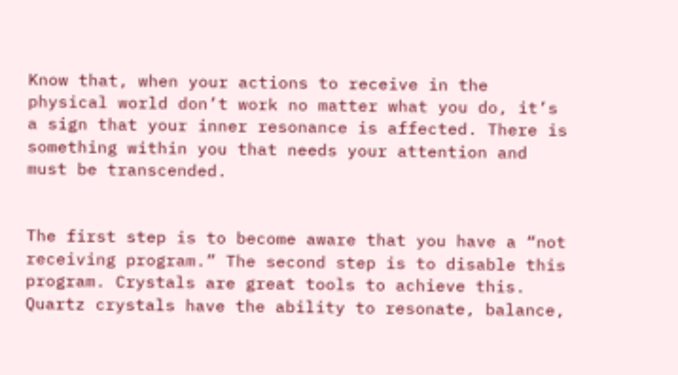Know that, when your actions to receive in the physical world don’t work no matter what you do, it’s a sign that your inner resonance is affected. There is something within you that needs your attention and must be transcended.


The first step is to become aware that you have a “not receiving program.” The second step is to disable this program. Crystals are great tools to achieve this. Quartz crystals have the ability to resonate, balance,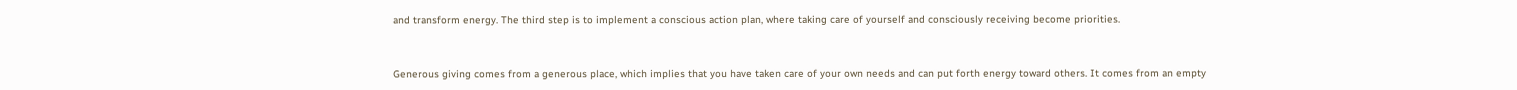and transform energy. The third step is to implement a conscious action plan, where taking care of yourself and consciously receiving become priorities.


Generous giving comes from a generous place, which implies that you have taken care of your own needs and can put forth energy toward others. It comes from an empty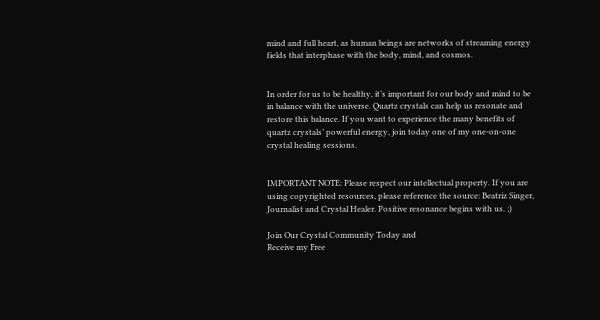mind and full heart, as human beings are networks of streaming energy fields that interphase with the body, mind, and cosmos.


In order for us to be healthy, it’s important for our body and mind to be in balance with the universe. Quartz crystals can help us resonate and restore this balance. If you want to experience the many benefits of quartz crystals’ powerful energy, join today one of my one-on-one crystal healing sessions.


IMPORTANT NOTE: Please respect our intellectual property. If you are using copyrighted resources, please reference the source: Beatriz Singer, Journalist and Crystal Healer. Positive resonance begins with us. ;)

Join Our Crystal Community Today and
Receive my Free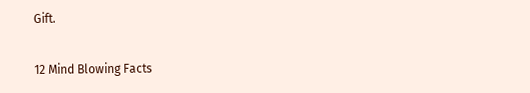Gift.

12 Mind Blowing Facts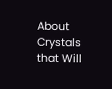About Crystals that Will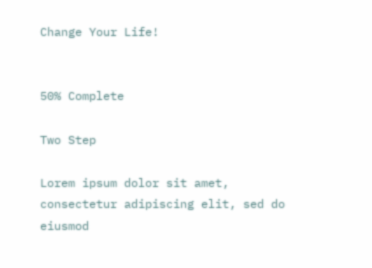Change Your Life!


50% Complete

Two Step

Lorem ipsum dolor sit amet, consectetur adipiscing elit, sed do eiusmod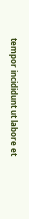tempor incididunt ut labore et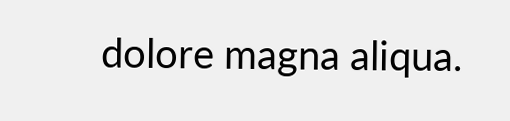dolore magna aliqua.